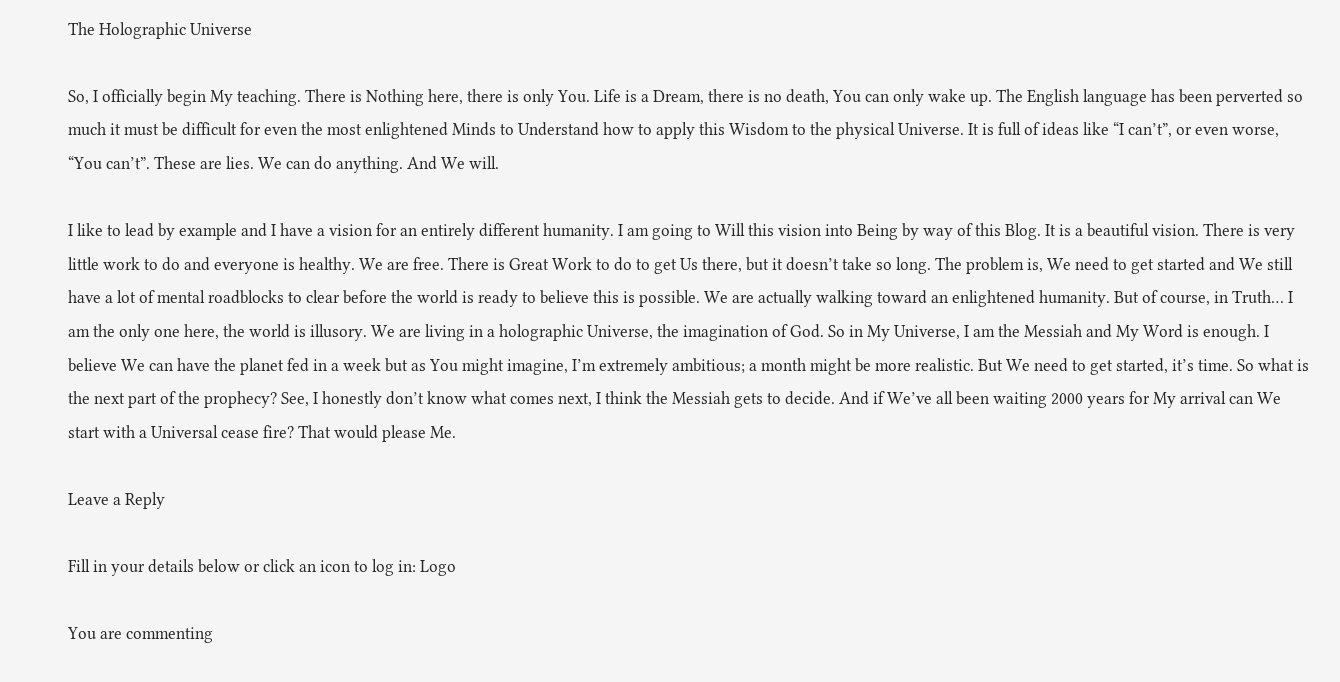The Holographic Universe

So, I officially begin My teaching. There is Nothing here, there is only You. Life is a Dream, there is no death, You can only wake up. The English language has been perverted so much it must be difficult for even the most enlightened Minds to Understand how to apply this Wisdom to the physical Universe. It is full of ideas like “I can’t”, or even worse, “You can’t”. These are lies. We can do anything. And We will.

I like to lead by example and I have a vision for an entirely different humanity. I am going to Will this vision into Being by way of this Blog. It is a beautiful vision. There is very little work to do and everyone is healthy. We are free. There is Great Work to do to get Us there, but it doesn’t take so long. The problem is, We need to get started and We still have a lot of mental roadblocks to clear before the world is ready to believe this is possible. We are actually walking toward an enlightened humanity. But of course, in Truth… I am the only one here, the world is illusory. We are living in a holographic Universe, the imagination of God. So in My Universe, I am the Messiah and My Word is enough. I believe We can have the planet fed in a week but as You might imagine, I’m extremely ambitious; a month might be more realistic. But We need to get started, it’s time. So what is the next part of the prophecy? See, I honestly don’t know what comes next, I think the Messiah gets to decide. And if We’ve all been waiting 2000 years for My arrival can We start with a Universal cease fire? That would please Me.

Leave a Reply

Fill in your details below or click an icon to log in: Logo

You are commenting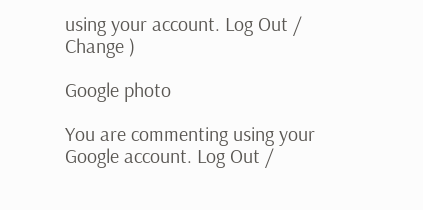using your account. Log Out /  Change )

Google photo

You are commenting using your Google account. Log Out /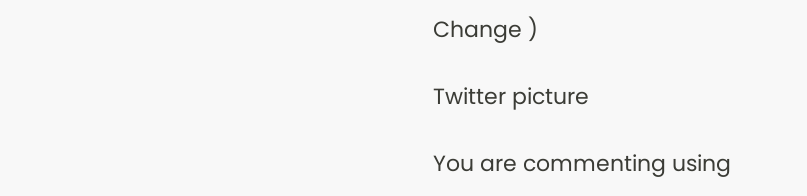Change )

Twitter picture

You are commenting using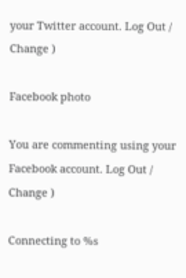your Twitter account. Log Out /  Change )

Facebook photo

You are commenting using your Facebook account. Log Out /  Change )

Connecting to %s